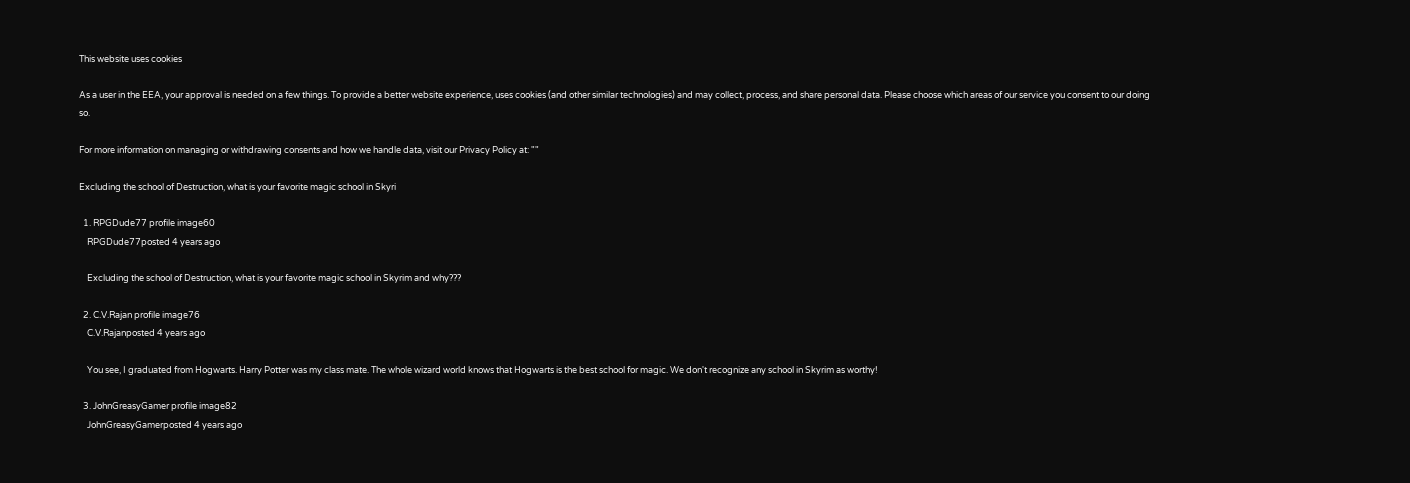This website uses cookies

As a user in the EEA, your approval is needed on a few things. To provide a better website experience, uses cookies (and other similar technologies) and may collect, process, and share personal data. Please choose which areas of our service you consent to our doing so.

For more information on managing or withdrawing consents and how we handle data, visit our Privacy Policy at: ""

Excluding the school of Destruction, what is your favorite magic school in Skyri

  1. RPGDude77 profile image60
    RPGDude77posted 4 years ago

    Excluding the school of Destruction, what is your favorite magic school in Skyrim and why???

  2. C.V.Rajan profile image76
    C.V.Rajanposted 4 years ago

    You see, I graduated from Hogwarts. Harry Potter was my class mate. The whole wizard world knows that Hogwarts is the best school for magic. We don't recognize any school in Skyrim as worthy!

  3. JohnGreasyGamer profile image82
    JohnGreasyGamerposted 4 years ago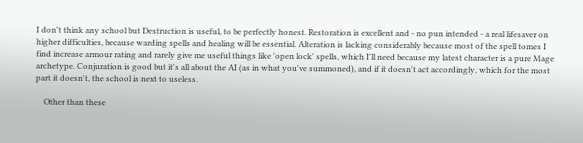I don't think any school but Destruction is useful, to be perfectly honest. Restoration is excellent and - no pun intended - a real lifesaver on higher difficulties, because warding spells and healing will be essential. Alteration is lacking considerably because most of the spell tomes I find increase armour rating and rarely give me useful things like 'open lock' spells, which I'll need because my latest character is a pure Mage archetype. Conjuration is good but it's all about the AI (as in what you've summoned), and if it doesn't act accordingly, which for the most part it doesn't, the school is next to useless.

    Other than these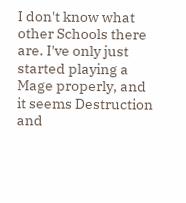I don't know what other Schools there are. I've only just started playing a Mage properly, and it seems Destruction and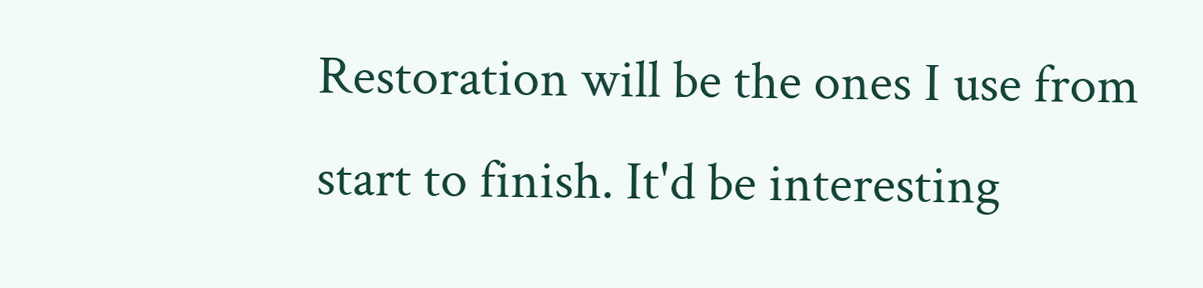Restoration will be the ones I use from start to finish. It'd be interesting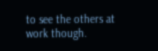to see the others at work though.